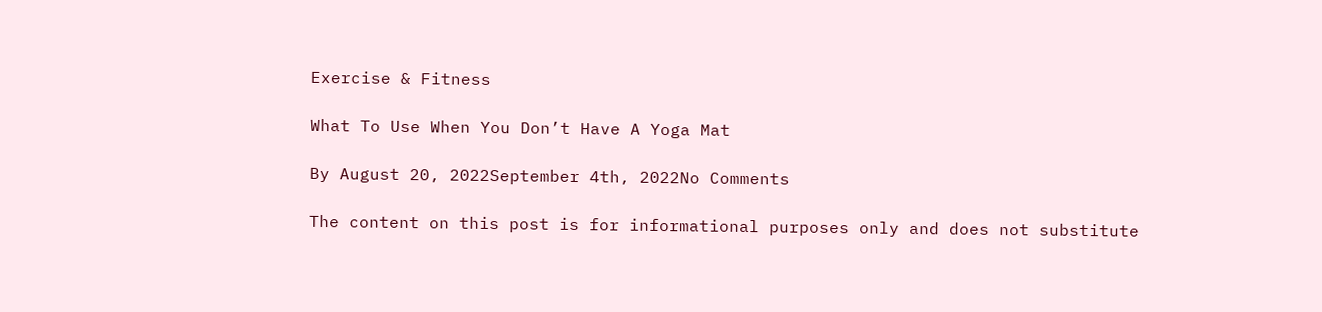Exercise & Fitness

What To Use When You Don’t Have A Yoga Mat

By August 20, 2022September 4th, 2022No Comments

The content on this post is for informational purposes only and does not substitute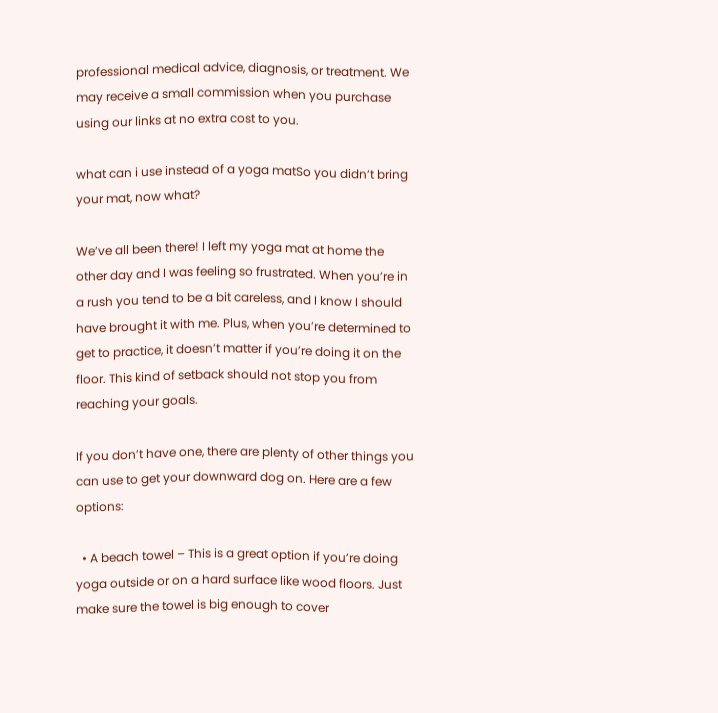professional medical advice, diagnosis, or treatment. We may receive a small commission when you purchase using our links at no extra cost to you.

what can i use instead of a yoga matSo you didn’t bring your mat, now what?

We’ve all been there! I left my yoga mat at home the other day and I was feeling so frustrated. When you’re in a rush you tend to be a bit careless, and I know I should have brought it with me. Plus, when you’re determined to get to practice, it doesn’t matter if you’re doing it on the floor. This kind of setback should not stop you from reaching your goals.

If you don’t have one, there are plenty of other things you can use to get your downward dog on. Here are a few options:

  • A beach towel – This is a great option if you’re doing yoga outside or on a hard surface like wood floors. Just make sure the towel is big enough to cover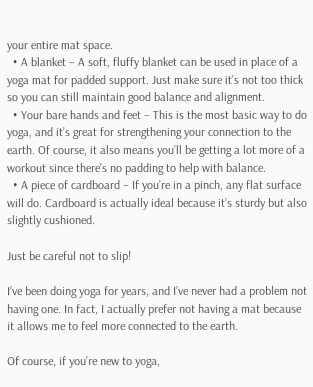your entire mat space.
  • A blanket – A soft, fluffy blanket can be used in place of a yoga mat for padded support. Just make sure it’s not too thick so you can still maintain good balance and alignment.
  • Your bare hands and feet – This is the most basic way to do yoga, and it’s great for strengthening your connection to the earth. Of course, it also means you’ll be getting a lot more of a workout since there’s no padding to help with balance.
  • A piece of cardboard – If you’re in a pinch, any flat surface will do. Cardboard is actually ideal because it’s sturdy but also slightly cushioned.

Just be careful not to slip!

I’ve been doing yoga for years, and I’ve never had a problem not having one. In fact, I actually prefer not having a mat because it allows me to feel more connected to the earth.

Of course, if you’re new to yoga,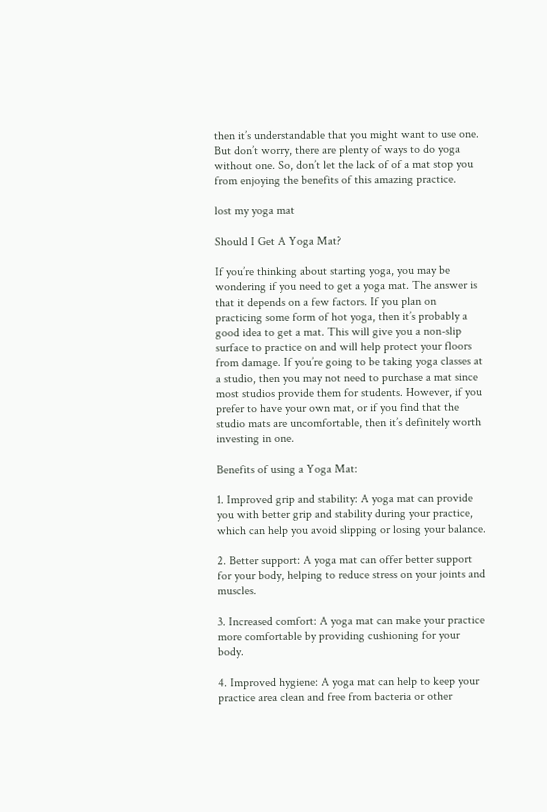then it’s understandable that you might want to use one. But don’t worry, there are plenty of ways to do yoga without one. So, don’t let the lack of of a mat stop you from enjoying the benefits of this amazing practice.

lost my yoga mat

Should I Get A Yoga Mat?

If you’re thinking about starting yoga, you may be wondering if you need to get a yoga mat. The answer is that it depends on a few factors. If you plan on practicing some form of hot yoga, then it’s probably a good idea to get a mat. This will give you a non-slip surface to practice on and will help protect your floors from damage. If you’re going to be taking yoga classes at a studio, then you may not need to purchase a mat since most studios provide them for students. However, if you prefer to have your own mat, or if you find that the studio mats are uncomfortable, then it’s definitely worth investing in one.

Benefits of using a Yoga Mat:

1. Improved grip and stability: A yoga mat can provide you with better grip and stability during your practice, which can help you avoid slipping or losing your balance.

2. Better support: A yoga mat can offer better support for your body, helping to reduce stress on your joints and muscles.

3. Increased comfort: A yoga mat can make your practice more comfortable by providing cushioning for your body.

4. Improved hygiene: A yoga mat can help to keep your practice area clean and free from bacteria or other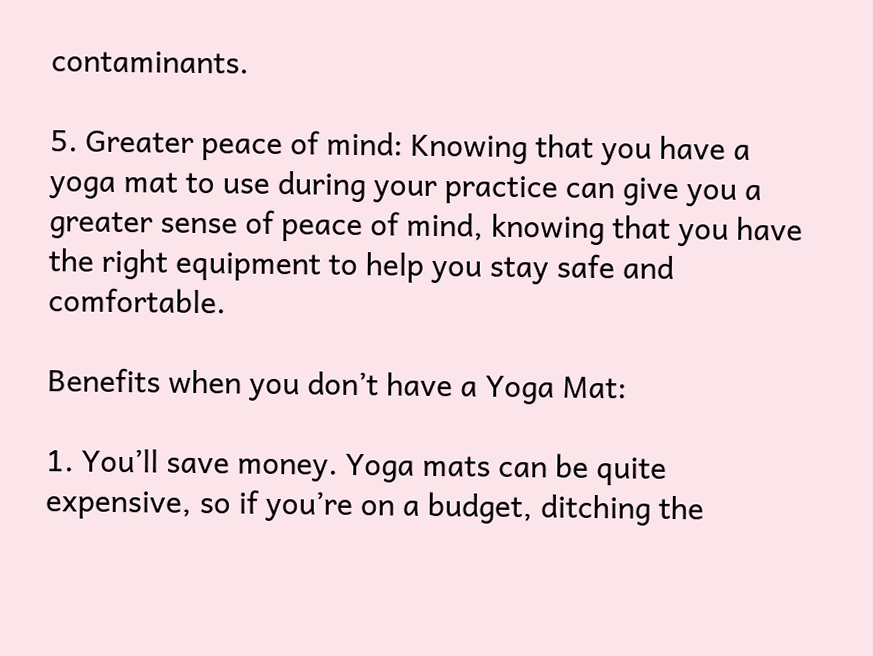contaminants.

5. Greater peace of mind: Knowing that you have a yoga mat to use during your practice can give you a greater sense of peace of mind, knowing that you have the right equipment to help you stay safe and comfortable.

Benefits when you don’t have a Yoga Mat:

1. You’ll save money. Yoga mats can be quite expensive, so if you’re on a budget, ditching the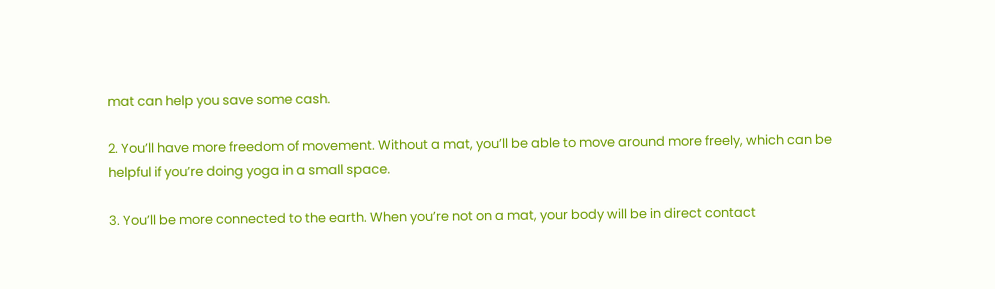mat can help you save some cash.

2. You’ll have more freedom of movement. Without a mat, you’ll be able to move around more freely, which can be helpful if you’re doing yoga in a small space.

3. You’ll be more connected to the earth. When you’re not on a mat, your body will be in direct contact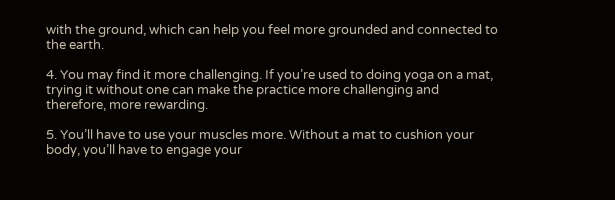with the ground, which can help you feel more grounded and connected to the earth.

4. You may find it more challenging. If you’re used to doing yoga on a mat, trying it without one can make the practice more challenging and therefore, more rewarding.

5. You’ll have to use your muscles more. Without a mat to cushion your body, you’ll have to engage your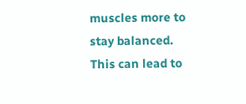muscles more to stay balanced. This can lead to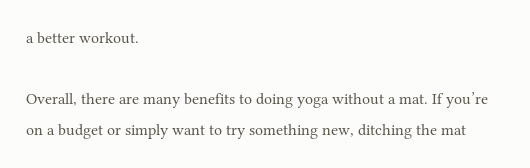a better workout.

Overall, there are many benefits to doing yoga without a mat. If you’re on a budget or simply want to try something new, ditching the mat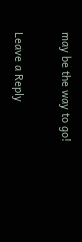may be the way to go!

Leave a Reply